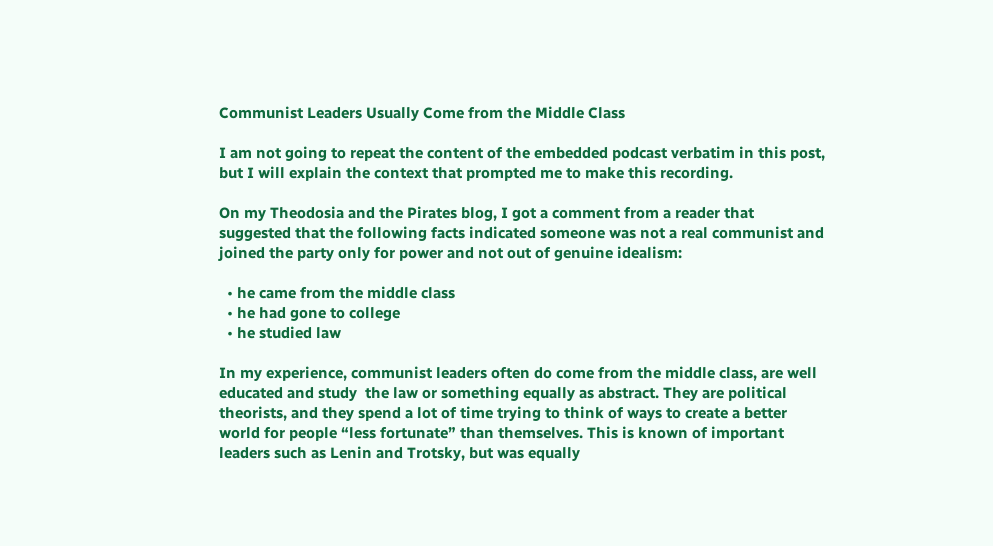Communist Leaders Usually Come from the Middle Class

I am not going to repeat the content of the embedded podcast verbatim in this post, but I will explain the context that prompted me to make this recording.

On my Theodosia and the Pirates blog, I got a comment from a reader that suggested that the following facts indicated someone was not a real communist and joined the party only for power and not out of genuine idealism:

  • he came from the middle class
  • he had gone to college
  • he studied law

In my experience, communist leaders often do come from the middle class, are well educated and study  the law or something equally as abstract. They are political theorists, and they spend a lot of time trying to think of ways to create a better world for people “less fortunate” than themselves. This is known of important leaders such as Lenin and Trotsky, but was equally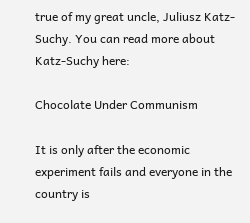true of my great uncle, Juliusz Katz-Suchy. You can read more about Katz-Suchy here:

Chocolate Under Communism

It is only after the economic experiment fails and everyone in the country is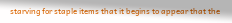starving for staple items that it begins to appear that the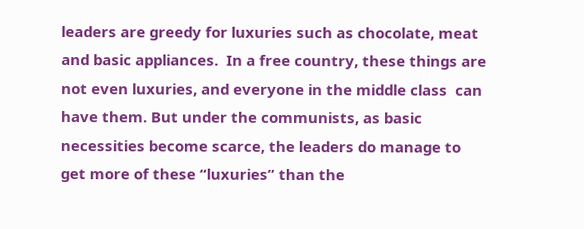leaders are greedy for luxuries such as chocolate, meat and basic appliances.  In a free country, these things are not even luxuries, and everyone in the middle class  can have them. But under the communists, as basic necessities become scarce, the leaders do manage to get more of these “luxuries” than the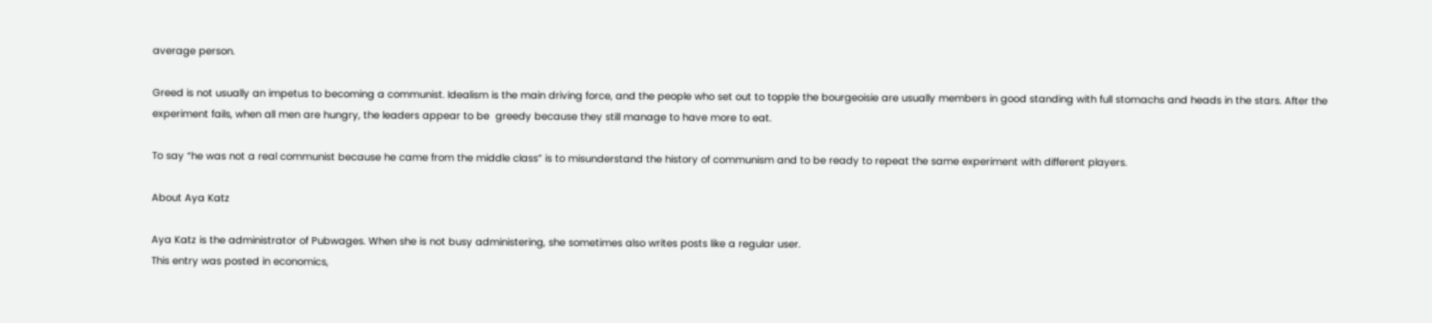average person.

Greed is not usually an impetus to becoming a communist. Idealism is the main driving force, and the people who set out to topple the bourgeoisie are usually members in good standing with full stomachs and heads in the stars. After the experiment fails, when all men are hungry, the leaders appear to be  greedy because they still manage to have more to eat.

To say “he was not a real communist because he came from the middle class” is to misunderstand the history of communism and to be ready to repeat the same experiment with different players.

About Aya Katz

Aya Katz is the administrator of Pubwages. When she is not busy administering, she sometimes also writes posts like a regular user.
This entry was posted in economics,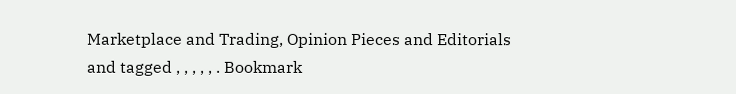Marketplace and Trading, Opinion Pieces and Editorials and tagged , , , , , . Bookmark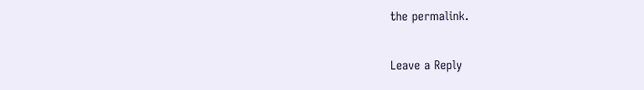the permalink.

Leave a Reply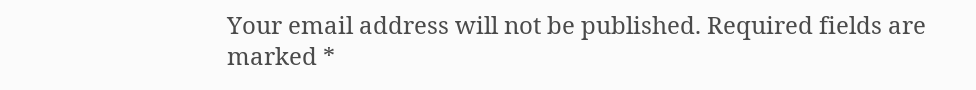Your email address will not be published. Required fields are marked *